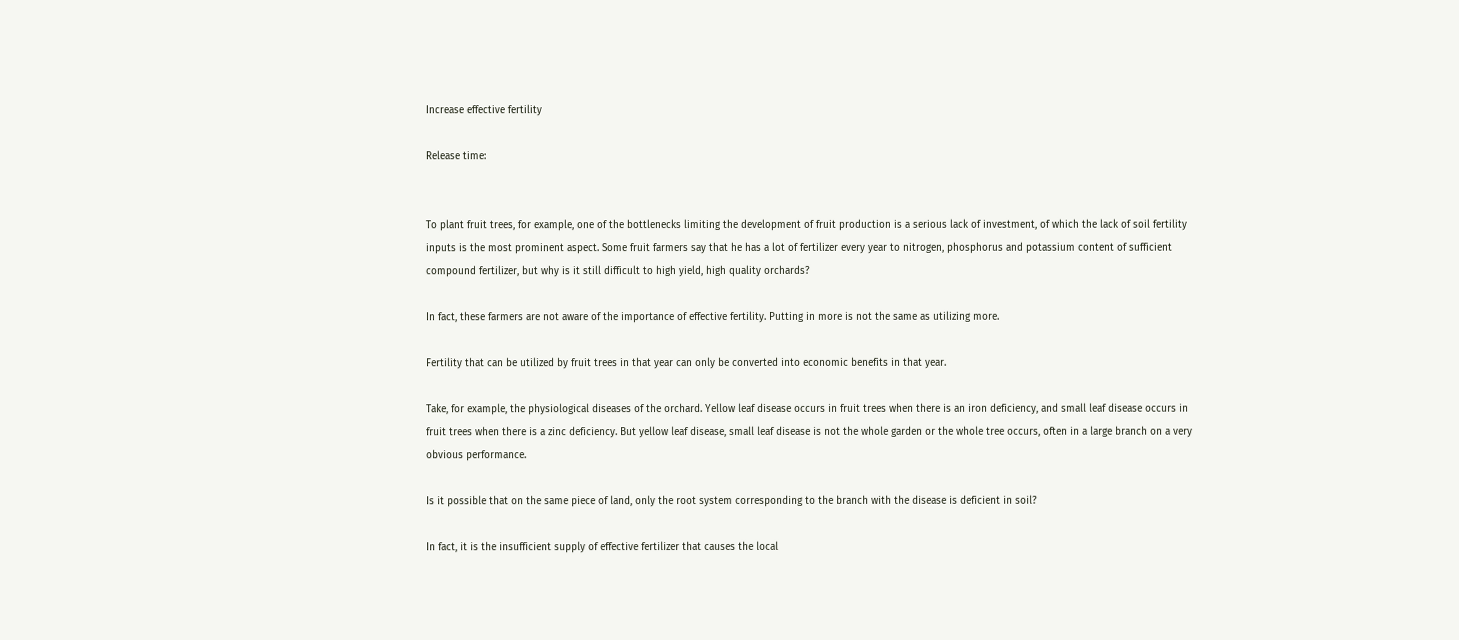Increase effective fertility

Release time:


To plant fruit trees, for example, one of the bottlenecks limiting the development of fruit production is a serious lack of investment, of which the lack of soil fertility inputs is the most prominent aspect. Some fruit farmers say that he has a lot of fertilizer every year to nitrogen, phosphorus and potassium content of sufficient compound fertilizer, but why is it still difficult to high yield, high quality orchards?

In fact, these farmers are not aware of the importance of effective fertility. Putting in more is not the same as utilizing more.

Fertility that can be utilized by fruit trees in that year can only be converted into economic benefits in that year.

Take, for example, the physiological diseases of the orchard. Yellow leaf disease occurs in fruit trees when there is an iron deficiency, and small leaf disease occurs in fruit trees when there is a zinc deficiency. But yellow leaf disease, small leaf disease is not the whole garden or the whole tree occurs, often in a large branch on a very obvious performance.

Is it possible that on the same piece of land, only the root system corresponding to the branch with the disease is deficient in soil?

In fact, it is the insufficient supply of effective fertilizer that causes the local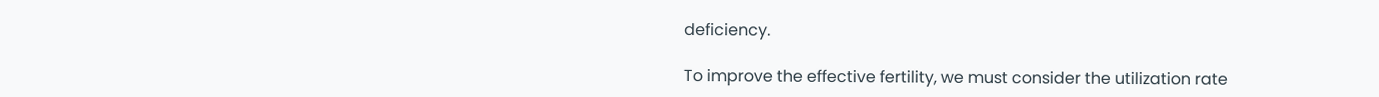deficiency.

To improve the effective fertility, we must consider the utilization rate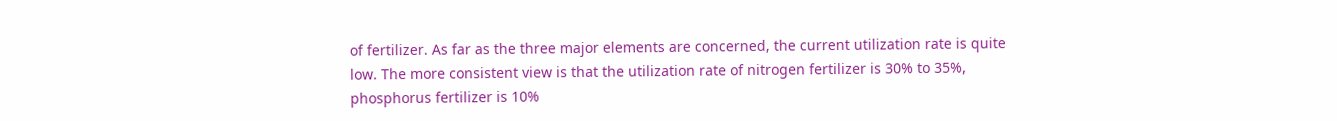of fertilizer. As far as the three major elements are concerned, the current utilization rate is quite low. The more consistent view is that the utilization rate of nitrogen fertilizer is 30% to 35%, phosphorus fertilizer is 10%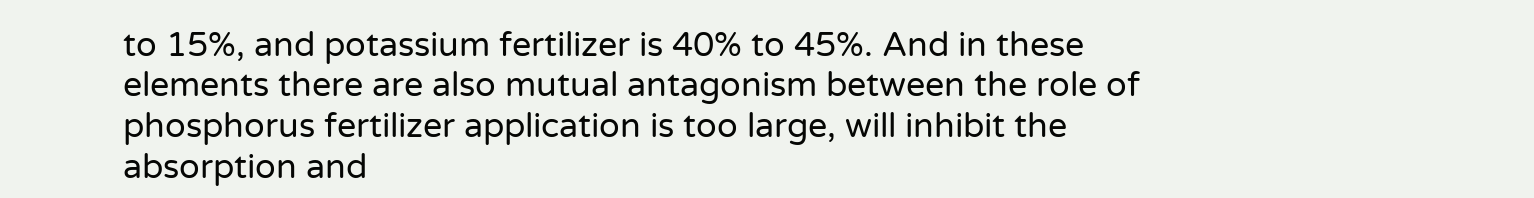to 15%, and potassium fertilizer is 40% to 45%. And in these elements there are also mutual antagonism between the role of phosphorus fertilizer application is too large, will inhibit the absorption and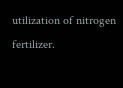utilization of nitrogen fertilizer.